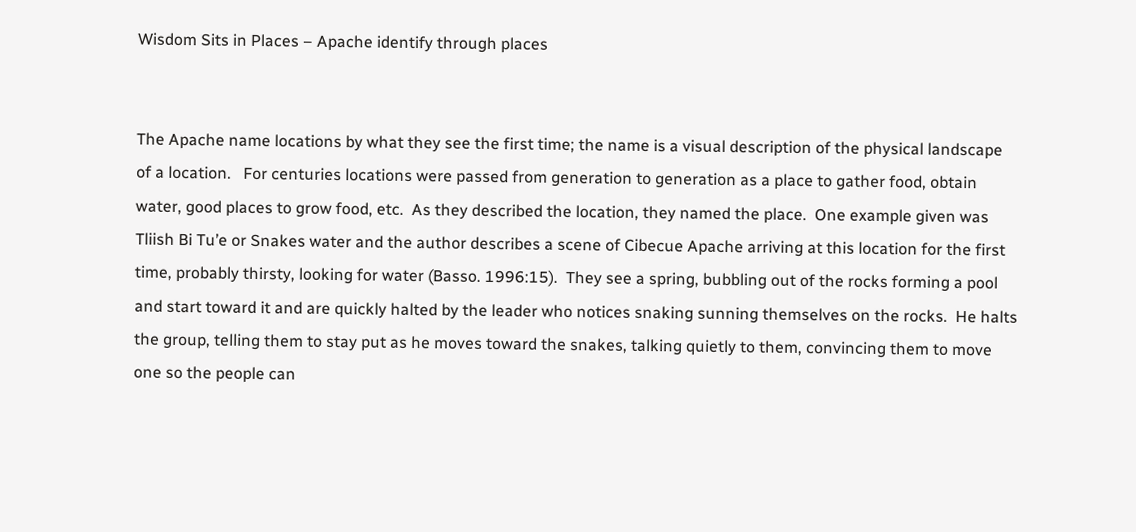Wisdom Sits in Places – Apache identify through places


The Apache name locations by what they see the first time; the name is a visual description of the physical landscape of a location.   For centuries locations were passed from generation to generation as a place to gather food, obtain water, good places to grow food, etc.  As they described the location, they named the place.  One example given was Tliish Bi Tu’e or Snakes water and the author describes a scene of Cibecue Apache arriving at this location for the first time, probably thirsty, looking for water (Basso. 1996:15).  They see a spring, bubbling out of the rocks forming a pool and start toward it and are quickly halted by the leader who notices snaking sunning themselves on the rocks.  He halts the group, telling them to stay put as he moves toward the snakes, talking quietly to them, convincing them to move one so the people can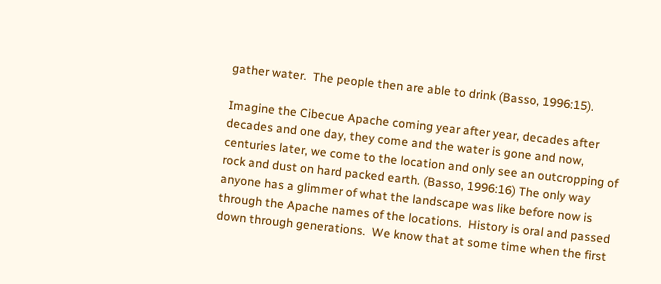gather water.  The people then are able to drink (Basso, 1996:15).

Imagine the Cibecue Apache coming year after year, decades after decades and one day, they come and the water is gone and now, centuries later, we come to the location and only see an outcropping of rock and dust on hard packed earth. (Basso, 1996:16) The only way anyone has a glimmer of what the landscape was like before now is through the Apache names of the locations.  History is oral and passed down through generations.  We know that at some time when the first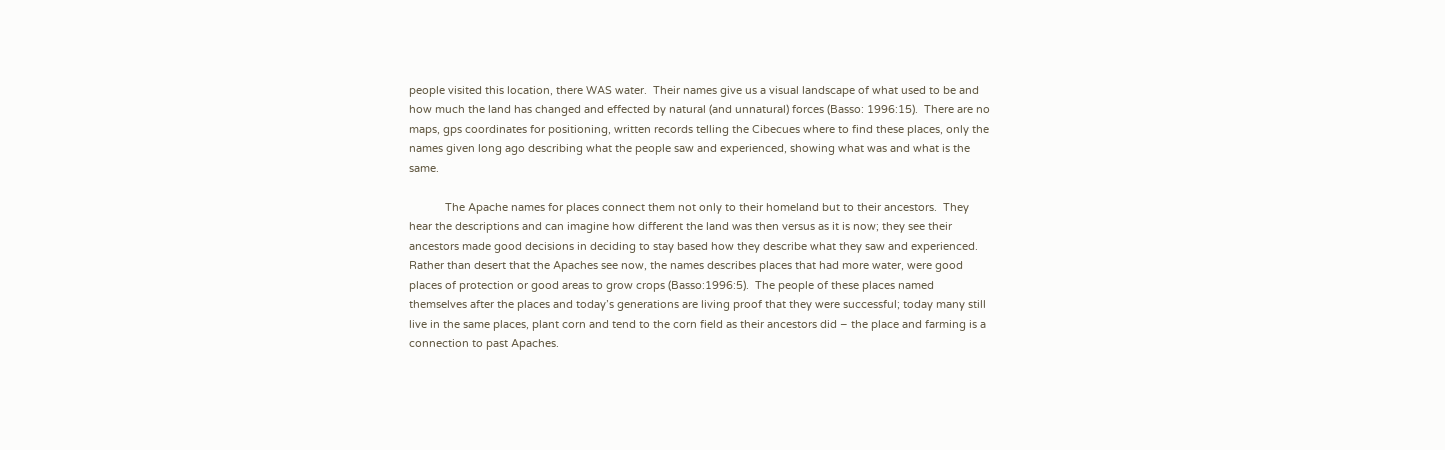people visited this location, there WAS water.  Their names give us a visual landscape of what used to be and how much the land has changed and effected by natural (and unnatural) forces (Basso: 1996:15).  There are no maps, gps coordinates for positioning, written records telling the Cibecues where to find these places, only the names given long ago describing what the people saw and experienced, showing what was and what is the same.

            The Apache names for places connect them not only to their homeland but to their ancestors.  They hear the descriptions and can imagine how different the land was then versus as it is now; they see their ancestors made good decisions in deciding to stay based how they describe what they saw and experienced.  Rather than desert that the Apaches see now, the names describes places that had more water, were good places of protection or good areas to grow crops (Basso:1996:5).  The people of these places named themselves after the places and today’s generations are living proof that they were successful; today many still live in the same places, plant corn and tend to the corn field as their ancestors did – the place and farming is a connection to past Apaches.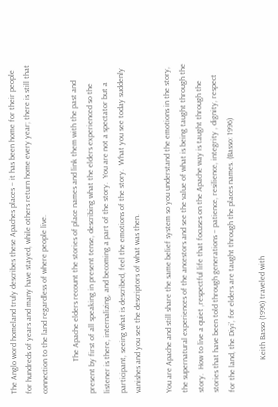The Anglo word homeland truly describes these Apaches places – it has been home for their people for hundreds of years and many have stayed, while others return home every year; there is still that connection to the land regardless of where people live.

                The Apache elders recount the stories of place names and link them with the past and present by first of all speaking in present tense, describing what the elders experienced so the listener is there, internalizing, and becoming a part of the story.  You are not a spectator but a participant, seeing what is described, feel the emotions of the story.  What you see today suddenly vanishes and you see the descriptors of what was then.

You are Apache and still share the same belief system so you understand the emotions in the story, the supernatural experiences of the ancestors and see the value of what is being taught through the story.  How to live a quiet ,respectful life that focuses on the Apache way is taught through the stories that have been told through generations – patience, resilience, integrity , dignity, respect for the land, the Diyi’, for elders are taught through the places names. (Basso: 1996)

                Keith Basso (1996) traveled with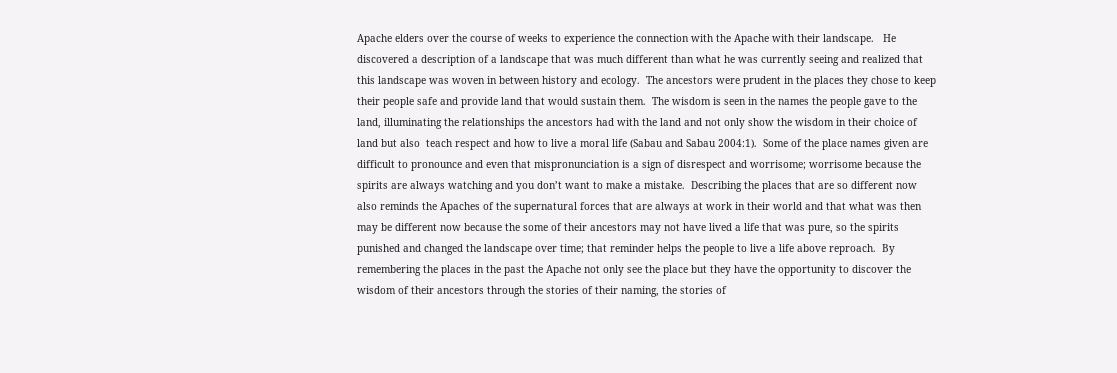Apache elders over the course of weeks to experience the connection with the Apache with their landscape.   He discovered a description of a landscape that was much different than what he was currently seeing and realized that this landscape was woven in between history and ecology.  The ancestors were prudent in the places they chose to keep their people safe and provide land that would sustain them.  The wisdom is seen in the names the people gave to the land, illuminating the relationships the ancestors had with the land and not only show the wisdom in their choice of land but also  teach respect and how to live a moral life (Sabau and Sabau 2004:1).  Some of the place names given are difficult to pronounce and even that mispronunciation is a sign of disrespect and worrisome; worrisome because the spirits are always watching and you don’t want to make a mistake.  Describing the places that are so different now also reminds the Apaches of the supernatural forces that are always at work in their world and that what was then may be different now because the some of their ancestors may not have lived a life that was pure, so the spirits punished and changed the landscape over time; that reminder helps the people to live a life above reproach.  By remembering the places in the past the Apache not only see the place but they have the opportunity to discover the wisdom of their ancestors through the stories of their naming, the stories of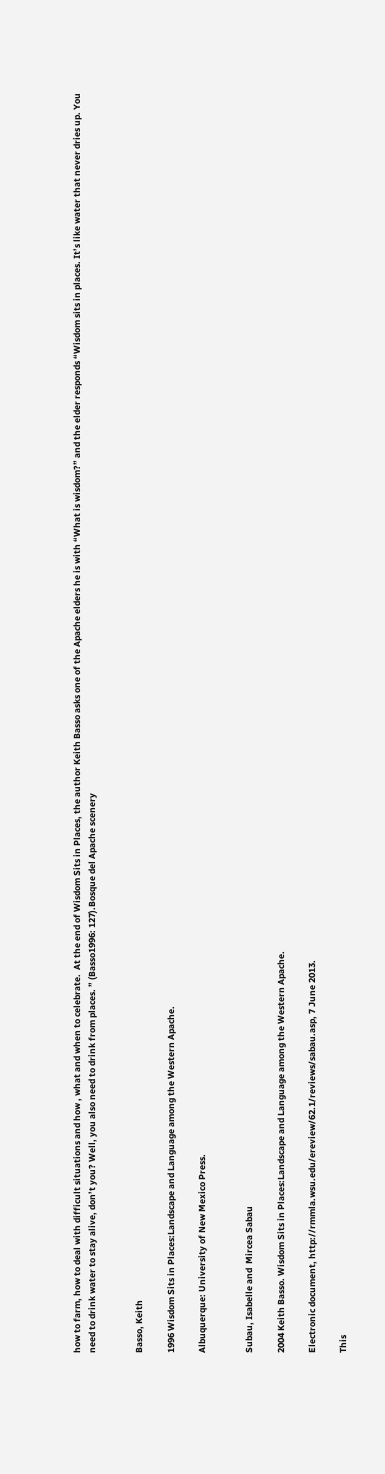how to farm, how to deal with difficult situations and how , what and when to celebrate.  At the end of Wisdom Sits in Places, the author Keith Basso asks one of the Apache elders he is with “What is wisdom?” and the elder responds “Wisdom sits in places. It’s like water that never dries up. You need to drink water to stay alive, don’t you? Well, you also need to drink from places. ” (Basso1996: 127).Bosque del Apache scenery


Basso, Keith

1996 Wisdom Sits in Places:Landscape and Language among the Western Apache.

Albuquerque: University of New Mexico Press.


Subau, Isabelle and  Mircea Sabau

2004 Keith Basso. Wisdom Sits in Places:Landscape and Language among the Western Apache.

Electronic document, http://rmmla.wsu.edu/ereview/62.1/reviews/sabau.asp, 7 June 2013.

This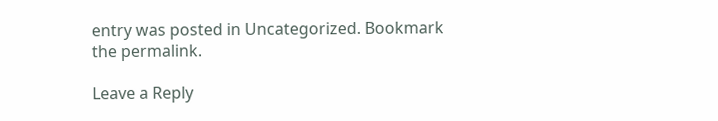entry was posted in Uncategorized. Bookmark the permalink.

Leave a Reply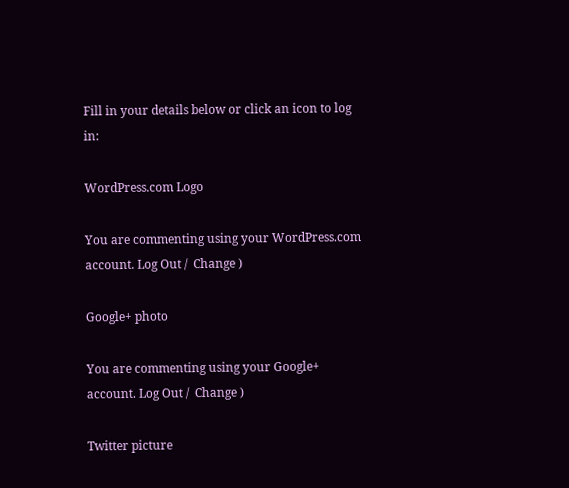Fill in your details below or click an icon to log in:

WordPress.com Logo

You are commenting using your WordPress.com account. Log Out /  Change )

Google+ photo

You are commenting using your Google+ account. Log Out /  Change )

Twitter picture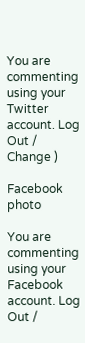You are commenting using your Twitter account. Log Out /  Change )

Facebook photo

You are commenting using your Facebook account. Log Out /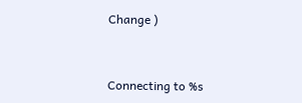Change )


Connecting to %s